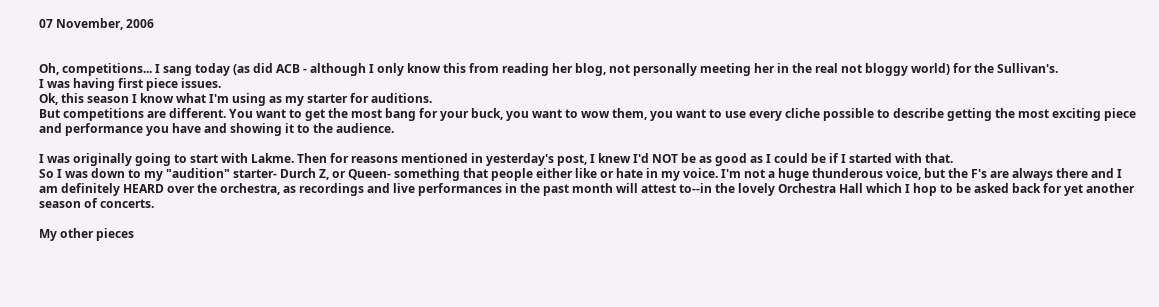07 November, 2006


Oh, competitions... I sang today (as did ACB - although I only know this from reading her blog, not personally meeting her in the real not bloggy world) for the Sullivan's.
I was having first piece issues.
Ok, this season I know what I'm using as my starter for auditions.
But competitions are different. You want to get the most bang for your buck, you want to wow them, you want to use every cliche possible to describe getting the most exciting piece and performance you have and showing it to the audience.

I was originally going to start with Lakme. Then for reasons mentioned in yesterday's post, I knew I'd NOT be as good as I could be if I started with that.
So I was down to my "audition" starter- Durch Z, or Queen- something that people either like or hate in my voice. I'm not a huge thunderous voice, but the F's are always there and I am definitely HEARD over the orchestra, as recordings and live performances in the past month will attest to--in the lovely Orchestra Hall which I hop to be asked back for yet another season of concerts.

My other pieces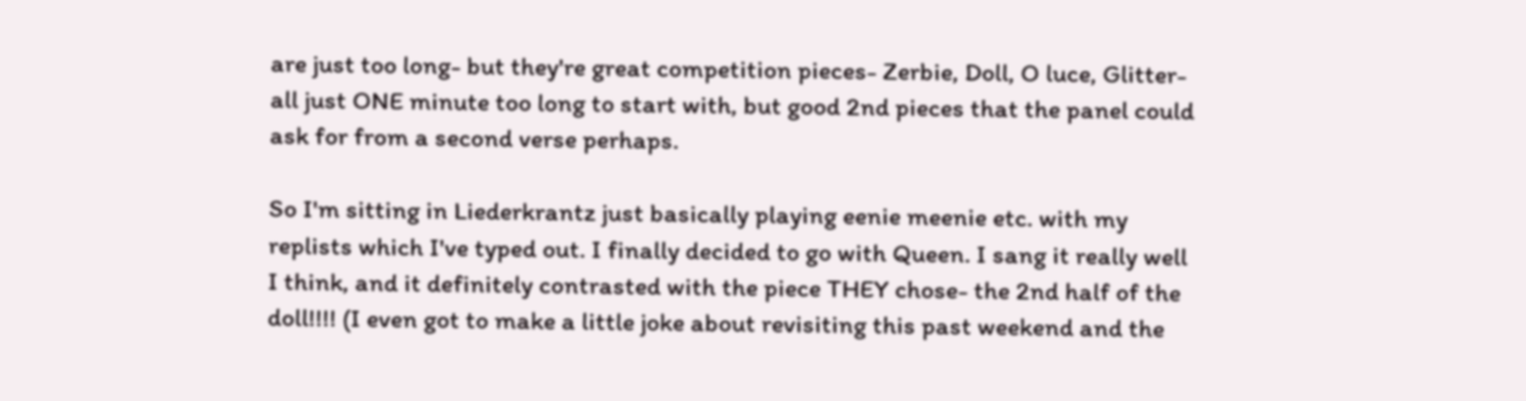are just too long- but they're great competition pieces- Zerbie, Doll, O luce, Glitter- all just ONE minute too long to start with, but good 2nd pieces that the panel could ask for from a second verse perhaps.

So I'm sitting in Liederkrantz just basically playing eenie meenie etc. with my replists which I've typed out. I finally decided to go with Queen. I sang it really well I think, and it definitely contrasted with the piece THEY chose- the 2nd half of the doll!!!! (I even got to make a little joke about revisiting this past weekend and the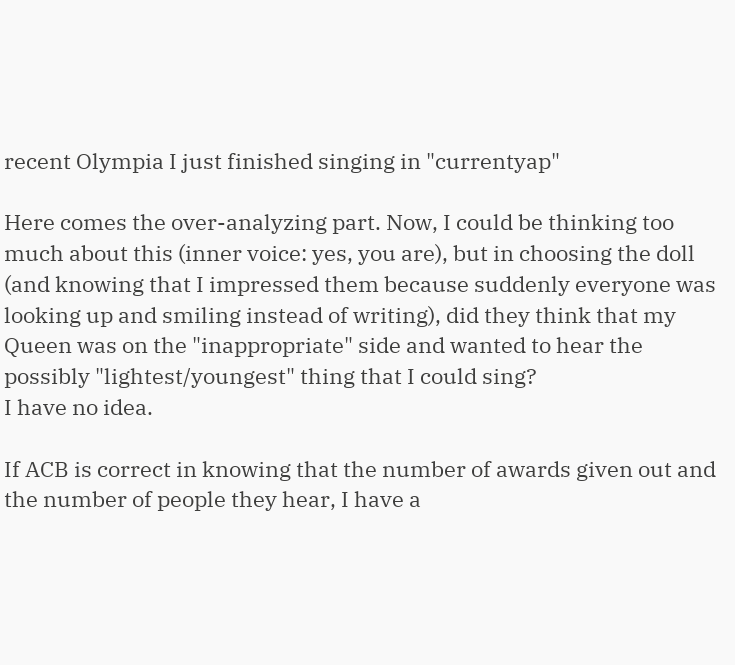recent Olympia I just finished singing in "currentyap"

Here comes the over-analyzing part. Now, I could be thinking too much about this (inner voice: yes, you are), but in choosing the doll (and knowing that I impressed them because suddenly everyone was looking up and smiling instead of writing), did they think that my Queen was on the "inappropriate" side and wanted to hear the possibly "lightest/youngest" thing that I could sing?
I have no idea.

If ACB is correct in knowing that the number of awards given out and the number of people they hear, I have a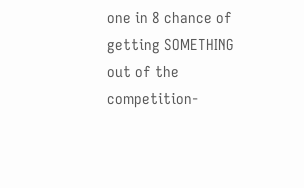one in 8 chance of getting SOMETHING out of the competition-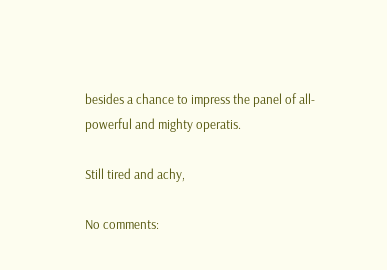besides a chance to impress the panel of all-powerful and mighty operatis.

Still tired and achy,

No comments: